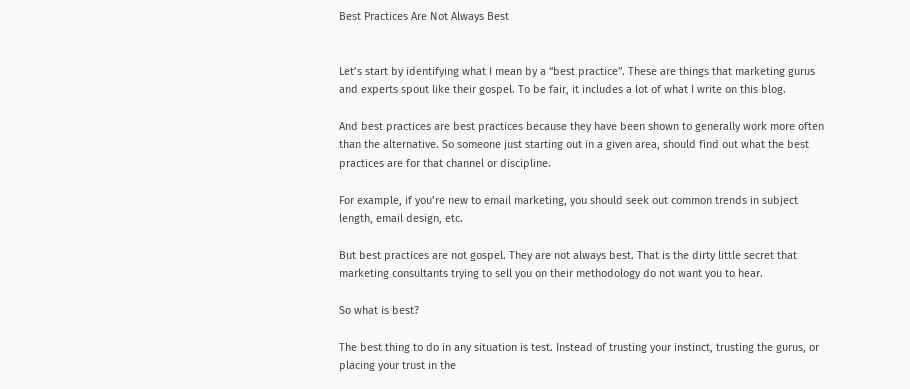Best Practices Are Not Always Best


Let’s start by identifying what I mean by a “best practice”. These are things that marketing gurus and experts spout like their gospel. To be fair, it includes a lot of what I write on this blog.

And best practices are best practices because they have been shown to generally work more often than the alternative. So someone just starting out in a given area, should find out what the best practices are for that channel or discipline.

For example, if you’re new to email marketing, you should seek out common trends in subject length, email design, etc.

But best practices are not gospel. They are not always best. That is the dirty little secret that marketing consultants trying to sell you on their methodology do not want you to hear.

So what is best?

The best thing to do in any situation is test. Instead of trusting your instinct, trusting the gurus, or placing your trust in the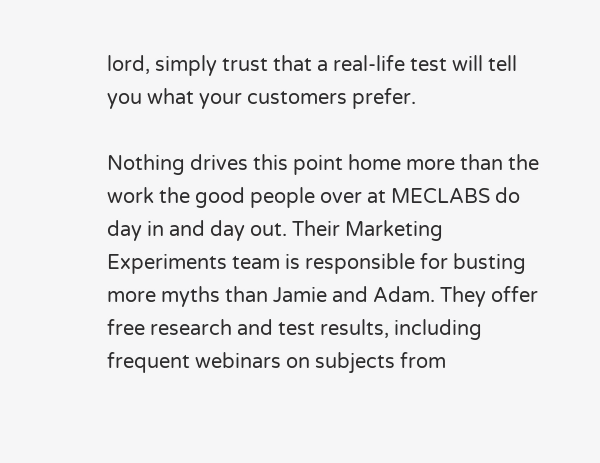lord, simply trust that a real-life test will tell you what your customers prefer.

Nothing drives this point home more than the work the good people over at MECLABS do day in and day out. Their Marketing Experiments team is responsible for busting more myths than Jamie and Adam. They offer free research and test results, including frequent webinars on subjects from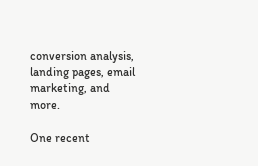conversion analysis, landing pages, email marketing, and more.

One recent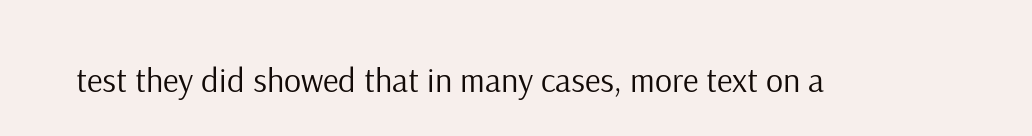test they did showed that in many cases, more text on a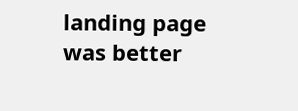landing page was better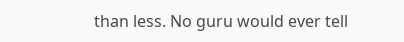than less. No guru would ever tell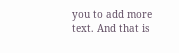you to add more text. And that is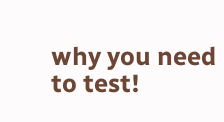why you need to test!